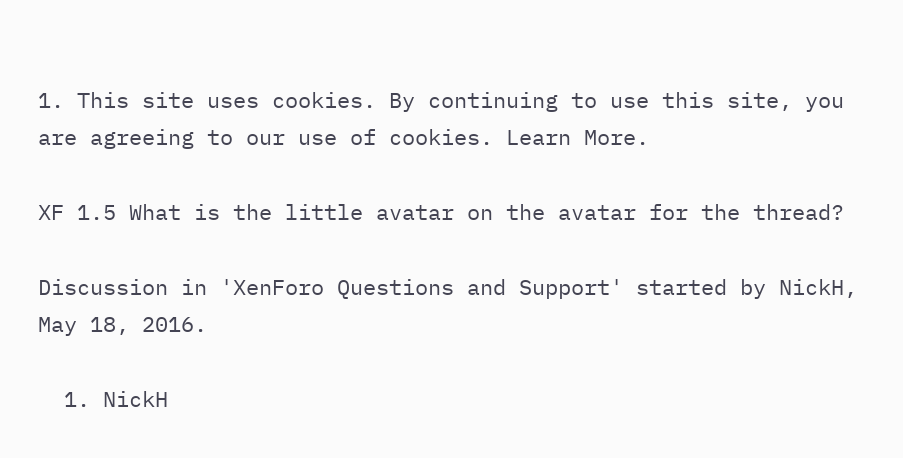1. This site uses cookies. By continuing to use this site, you are agreeing to our use of cookies. Learn More.

XF 1.5 What is the little avatar on the avatar for the thread?

Discussion in 'XenForo Questions and Support' started by NickH, May 18, 2016.

  1. NickH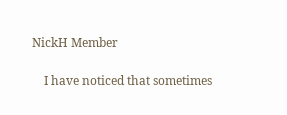NickH Member

    I have noticed that sometimes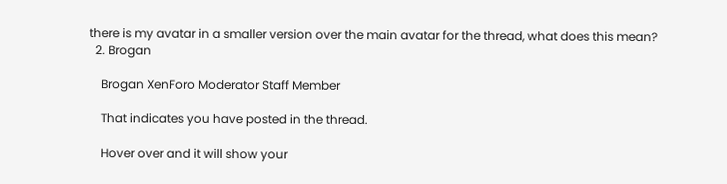there is my avatar in a smaller version over the main avatar for the thread, what does this mean?
  2. Brogan

    Brogan XenForo Moderator Staff Member

    That indicates you have posted in the thread.

    Hover over and it will show your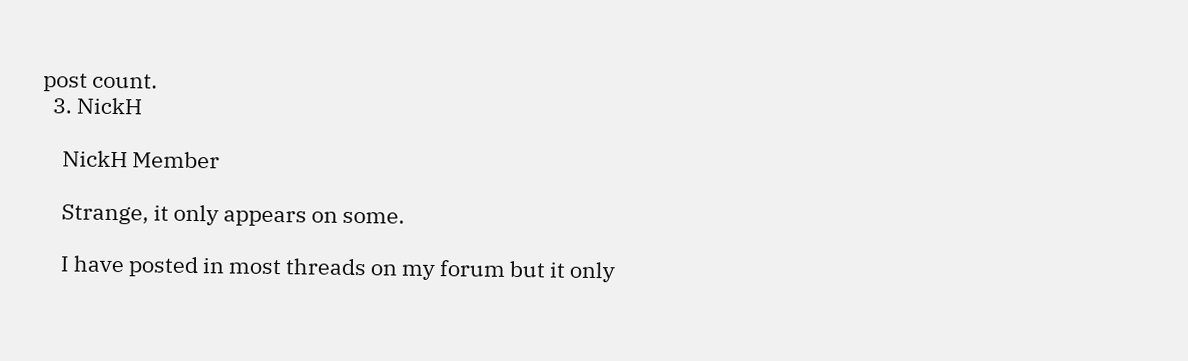post count.
  3. NickH

    NickH Member

    Strange, it only appears on some.

    I have posted in most threads on my forum but it only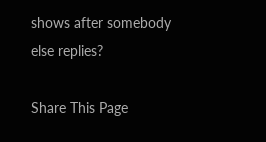shows after somebody else replies?

Share This Page